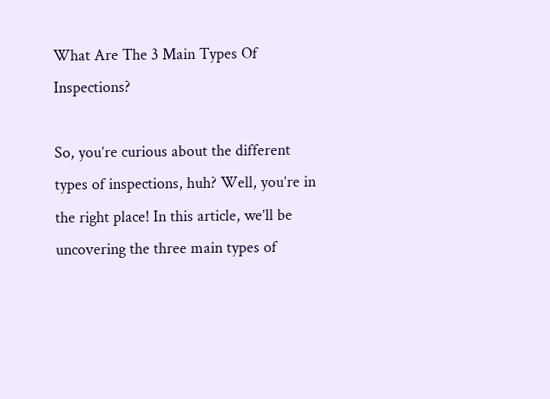What Are The 3 Main Types Of Inspections?

So, you’re curious about the different types of inspections, huh? Well, you’re in the right place! In this article, we’ll be uncovering the three main types of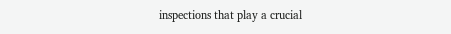inspections that play a crucial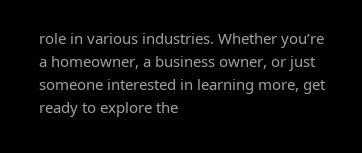role in various industries. Whether you’re a homeowner, a business owner, or just someone interested in learning more, get ready to explore the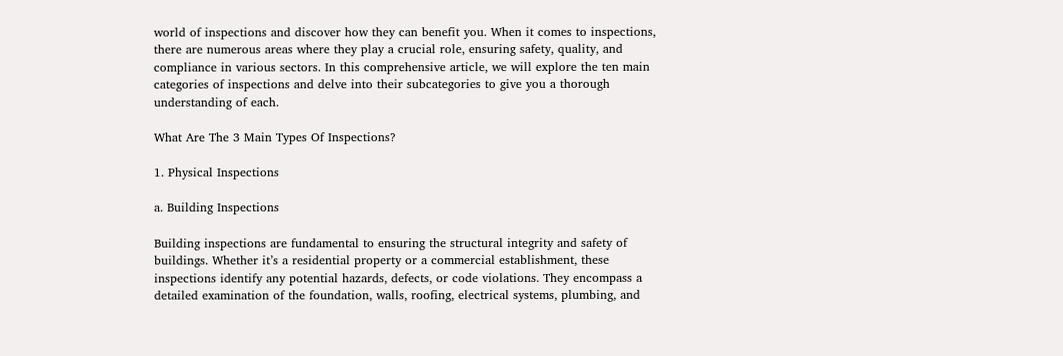world of inspections and discover how they can benefit you. When it comes to inspections, there are numerous areas where they play a crucial role, ensuring safety, quality, and compliance in various sectors. In this comprehensive article, we will explore the ten main categories of inspections and delve into their subcategories to give you a thorough understanding of each.

What Are The 3 Main Types Of Inspections?

1. Physical Inspections

a. Building Inspections

Building inspections are fundamental to ensuring the structural integrity and safety of buildings. Whether it’s a residential property or a commercial establishment, these inspections identify any potential hazards, defects, or code violations. They encompass a detailed examination of the foundation, walls, roofing, electrical systems, plumbing, and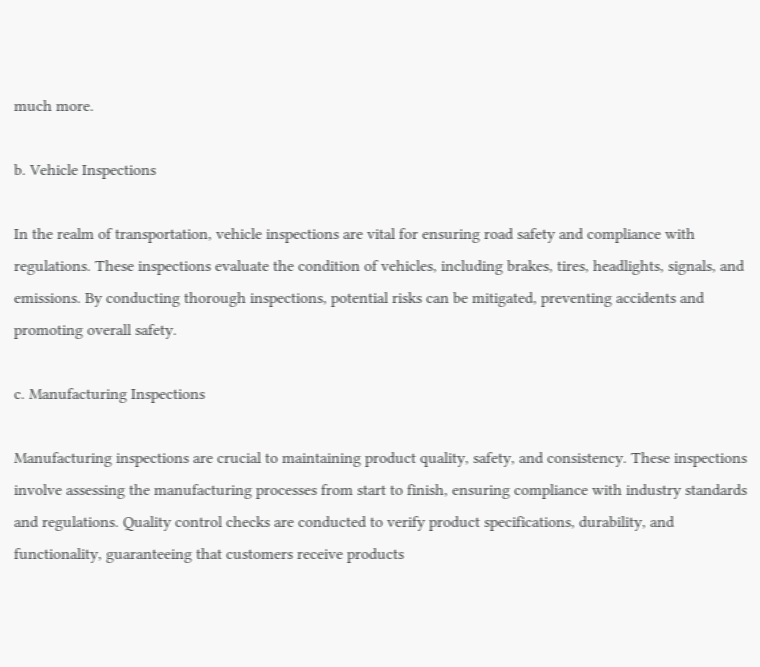much more.

b. Vehicle Inspections

In the realm of transportation, vehicle inspections are vital for ensuring road safety and compliance with regulations. These inspections evaluate the condition of vehicles, including brakes, tires, headlights, signals, and emissions. By conducting thorough inspections, potential risks can be mitigated, preventing accidents and promoting overall safety.

c. Manufacturing Inspections

Manufacturing inspections are crucial to maintaining product quality, safety, and consistency. These inspections involve assessing the manufacturing processes from start to finish, ensuring compliance with industry standards and regulations. Quality control checks are conducted to verify product specifications, durability, and functionality, guaranteeing that customers receive products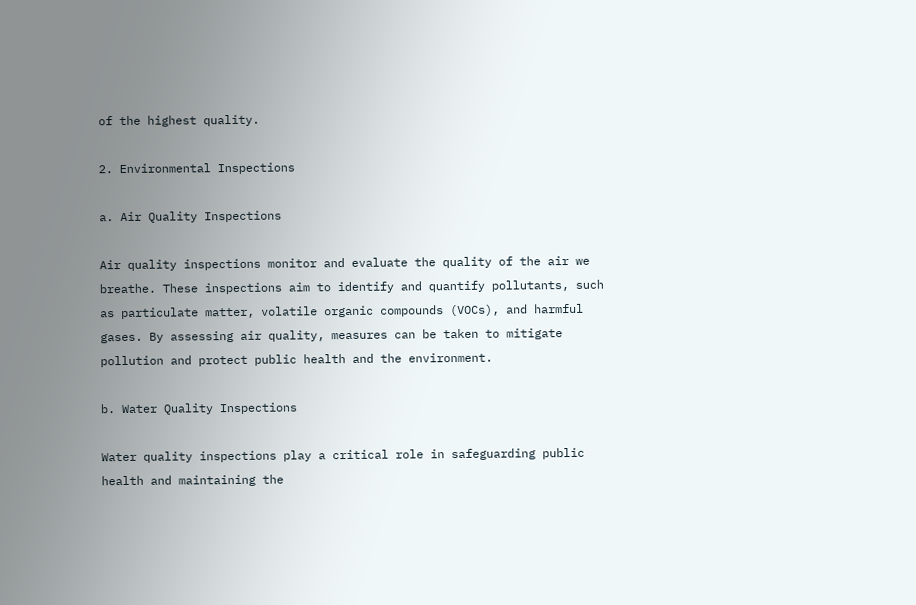of the highest quality.

2. Environmental Inspections

a. Air Quality Inspections

Air quality inspections monitor and evaluate the quality of the air we breathe. These inspections aim to identify and quantify pollutants, such as particulate matter, volatile organic compounds (VOCs), and harmful gases. By assessing air quality, measures can be taken to mitigate pollution and protect public health and the environment.

b. Water Quality Inspections

Water quality inspections play a critical role in safeguarding public health and maintaining the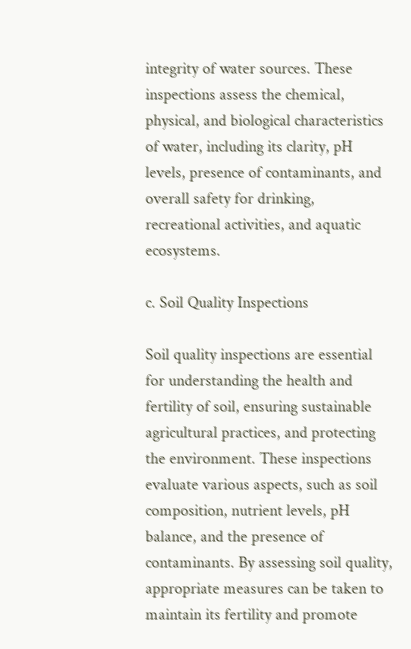integrity of water sources. These inspections assess the chemical, physical, and biological characteristics of water, including its clarity, pH levels, presence of contaminants, and overall safety for drinking, recreational activities, and aquatic ecosystems.

c. Soil Quality Inspections

Soil quality inspections are essential for understanding the health and fertility of soil, ensuring sustainable agricultural practices, and protecting the environment. These inspections evaluate various aspects, such as soil composition, nutrient levels, pH balance, and the presence of contaminants. By assessing soil quality, appropriate measures can be taken to maintain its fertility and promote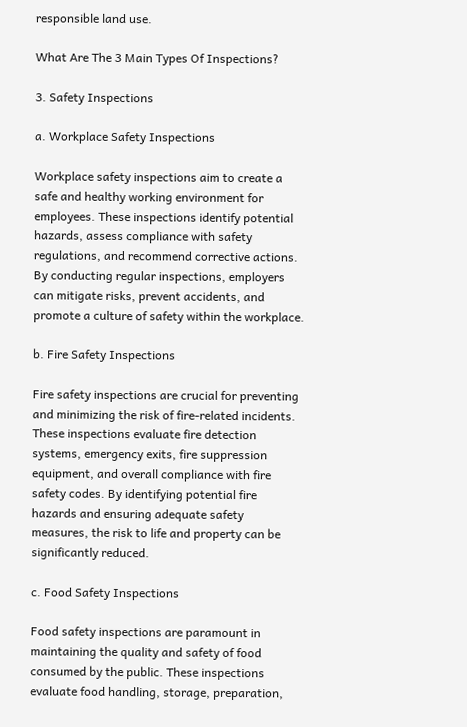responsible land use.

What Are The 3 Main Types Of Inspections?

3. Safety Inspections

a. Workplace Safety Inspections

Workplace safety inspections aim to create a safe and healthy working environment for employees. These inspections identify potential hazards, assess compliance with safety regulations, and recommend corrective actions. By conducting regular inspections, employers can mitigate risks, prevent accidents, and promote a culture of safety within the workplace.

b. Fire Safety Inspections

Fire safety inspections are crucial for preventing and minimizing the risk of fire-related incidents. These inspections evaluate fire detection systems, emergency exits, fire suppression equipment, and overall compliance with fire safety codes. By identifying potential fire hazards and ensuring adequate safety measures, the risk to life and property can be significantly reduced.

c. Food Safety Inspections

Food safety inspections are paramount in maintaining the quality and safety of food consumed by the public. These inspections evaluate food handling, storage, preparation,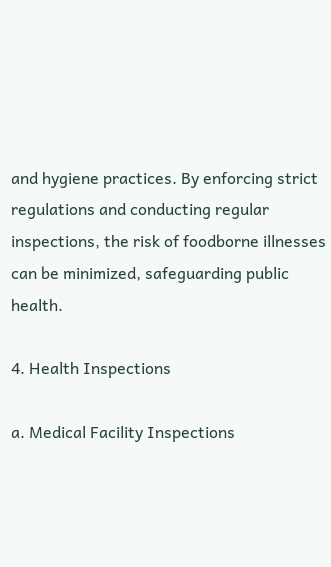and hygiene practices. By enforcing strict regulations and conducting regular inspections, the risk of foodborne illnesses can be minimized, safeguarding public health.

4. Health Inspections

a. Medical Facility Inspections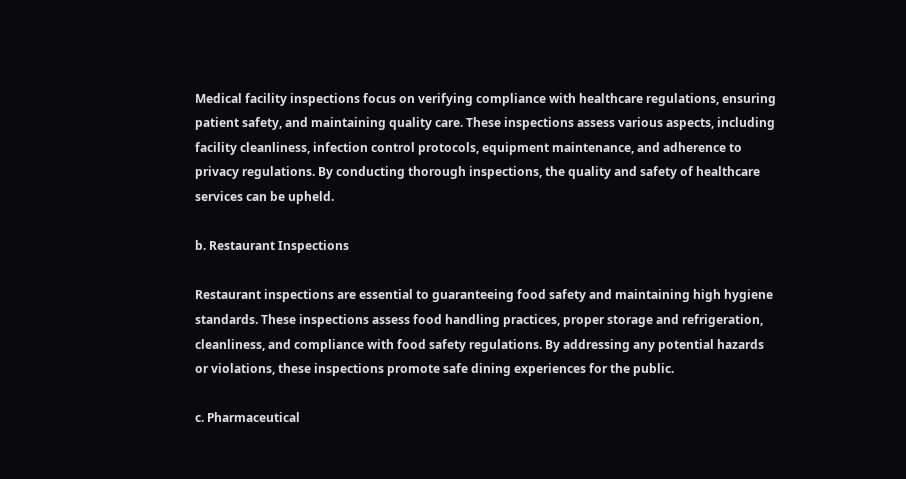Medical facility inspections focus on verifying compliance with healthcare regulations, ensuring patient safety, and maintaining quality care. These inspections assess various aspects, including facility cleanliness, infection control protocols, equipment maintenance, and adherence to privacy regulations. By conducting thorough inspections, the quality and safety of healthcare services can be upheld.

b. Restaurant Inspections

Restaurant inspections are essential to guaranteeing food safety and maintaining high hygiene standards. These inspections assess food handling practices, proper storage and refrigeration, cleanliness, and compliance with food safety regulations. By addressing any potential hazards or violations, these inspections promote safe dining experiences for the public.

c. Pharmaceutical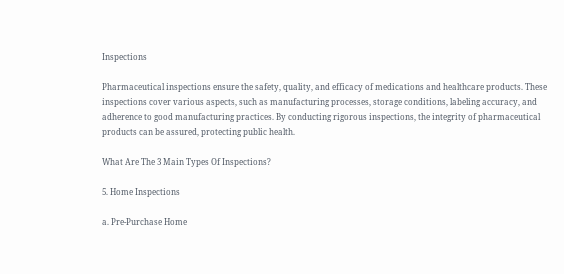Inspections

Pharmaceutical inspections ensure the safety, quality, and efficacy of medications and healthcare products. These inspections cover various aspects, such as manufacturing processes, storage conditions, labeling accuracy, and adherence to good manufacturing practices. By conducting rigorous inspections, the integrity of pharmaceutical products can be assured, protecting public health.

What Are The 3 Main Types Of Inspections?

5. Home Inspections

a. Pre-Purchase Home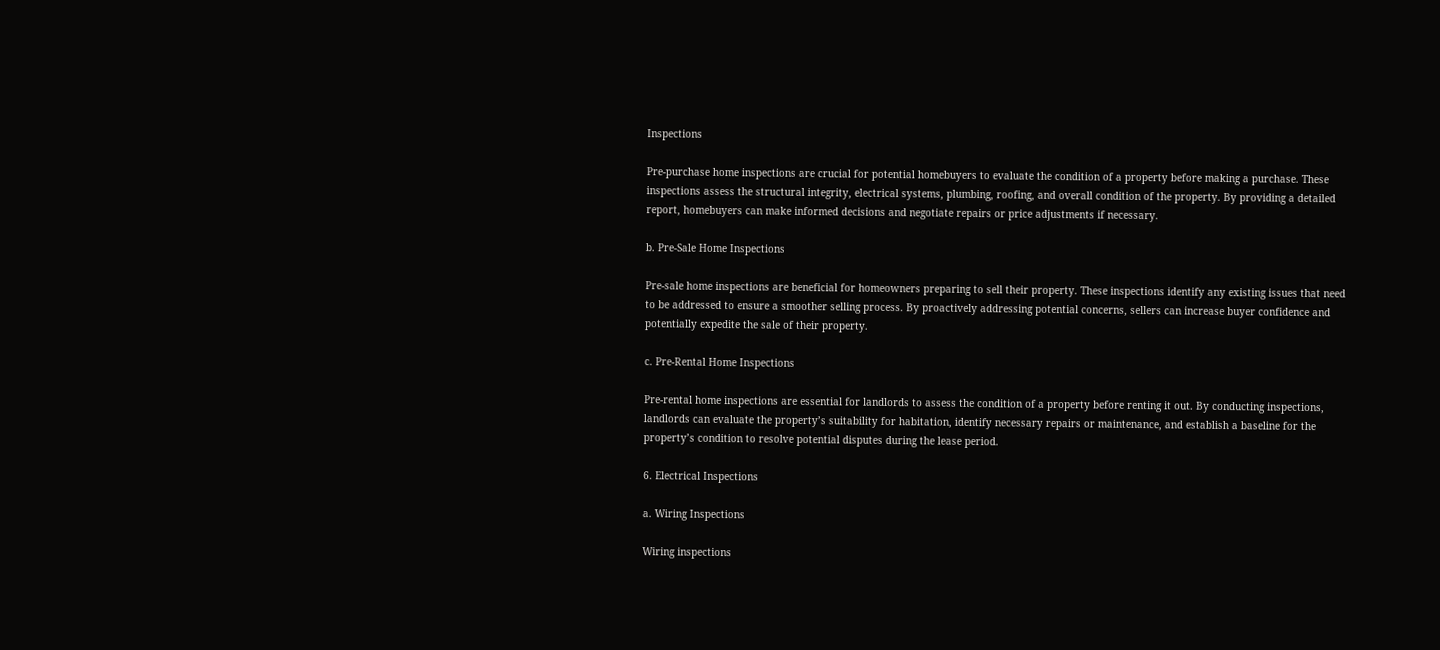Inspections

Pre-purchase home inspections are crucial for potential homebuyers to evaluate the condition of a property before making a purchase. These inspections assess the structural integrity, electrical systems, plumbing, roofing, and overall condition of the property. By providing a detailed report, homebuyers can make informed decisions and negotiate repairs or price adjustments if necessary.

b. Pre-Sale Home Inspections

Pre-sale home inspections are beneficial for homeowners preparing to sell their property. These inspections identify any existing issues that need to be addressed to ensure a smoother selling process. By proactively addressing potential concerns, sellers can increase buyer confidence and potentially expedite the sale of their property.

c. Pre-Rental Home Inspections

Pre-rental home inspections are essential for landlords to assess the condition of a property before renting it out. By conducting inspections, landlords can evaluate the property’s suitability for habitation, identify necessary repairs or maintenance, and establish a baseline for the property’s condition to resolve potential disputes during the lease period.

6. Electrical Inspections

a. Wiring Inspections

Wiring inspections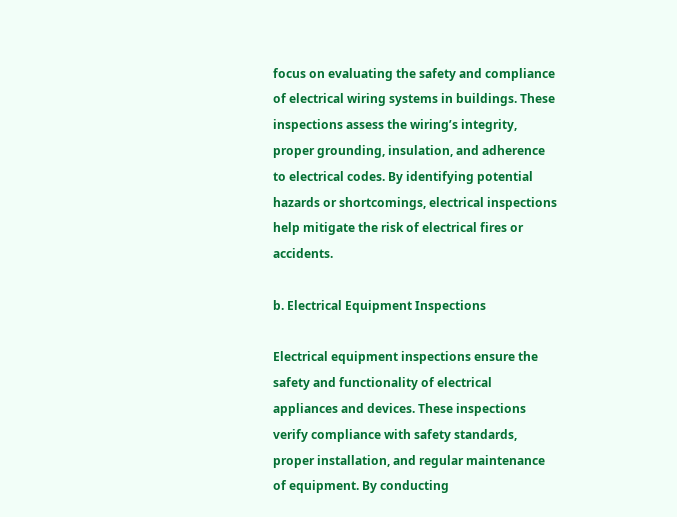focus on evaluating the safety and compliance of electrical wiring systems in buildings. These inspections assess the wiring’s integrity, proper grounding, insulation, and adherence to electrical codes. By identifying potential hazards or shortcomings, electrical inspections help mitigate the risk of electrical fires or accidents.

b. Electrical Equipment Inspections

Electrical equipment inspections ensure the safety and functionality of electrical appliances and devices. These inspections verify compliance with safety standards, proper installation, and regular maintenance of equipment. By conducting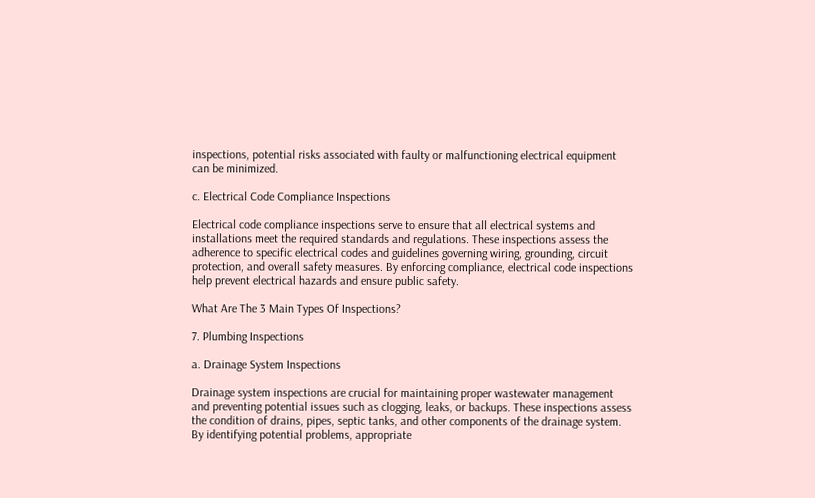inspections, potential risks associated with faulty or malfunctioning electrical equipment can be minimized.

c. Electrical Code Compliance Inspections

Electrical code compliance inspections serve to ensure that all electrical systems and installations meet the required standards and regulations. These inspections assess the adherence to specific electrical codes and guidelines governing wiring, grounding, circuit protection, and overall safety measures. By enforcing compliance, electrical code inspections help prevent electrical hazards and ensure public safety.

What Are The 3 Main Types Of Inspections?

7. Plumbing Inspections

a. Drainage System Inspections

Drainage system inspections are crucial for maintaining proper wastewater management and preventing potential issues such as clogging, leaks, or backups. These inspections assess the condition of drains, pipes, septic tanks, and other components of the drainage system. By identifying potential problems, appropriate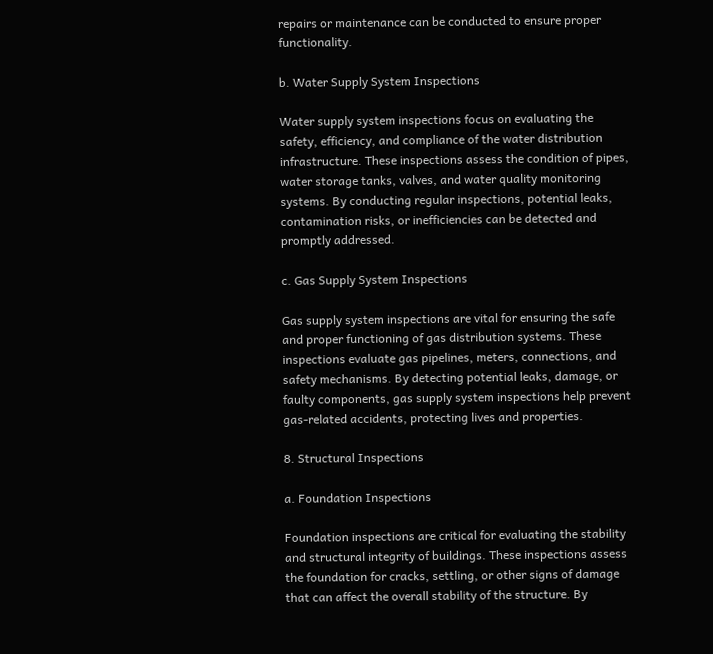repairs or maintenance can be conducted to ensure proper functionality.

b. Water Supply System Inspections

Water supply system inspections focus on evaluating the safety, efficiency, and compliance of the water distribution infrastructure. These inspections assess the condition of pipes, water storage tanks, valves, and water quality monitoring systems. By conducting regular inspections, potential leaks, contamination risks, or inefficiencies can be detected and promptly addressed.

c. Gas Supply System Inspections

Gas supply system inspections are vital for ensuring the safe and proper functioning of gas distribution systems. These inspections evaluate gas pipelines, meters, connections, and safety mechanisms. By detecting potential leaks, damage, or faulty components, gas supply system inspections help prevent gas-related accidents, protecting lives and properties.

8. Structural Inspections

a. Foundation Inspections

Foundation inspections are critical for evaluating the stability and structural integrity of buildings. These inspections assess the foundation for cracks, settling, or other signs of damage that can affect the overall stability of the structure. By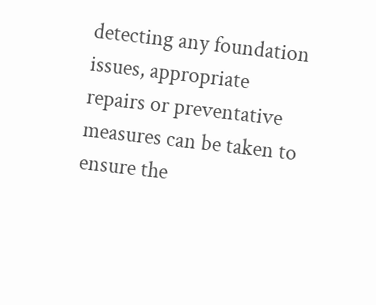detecting any foundation issues, appropriate repairs or preventative measures can be taken to ensure the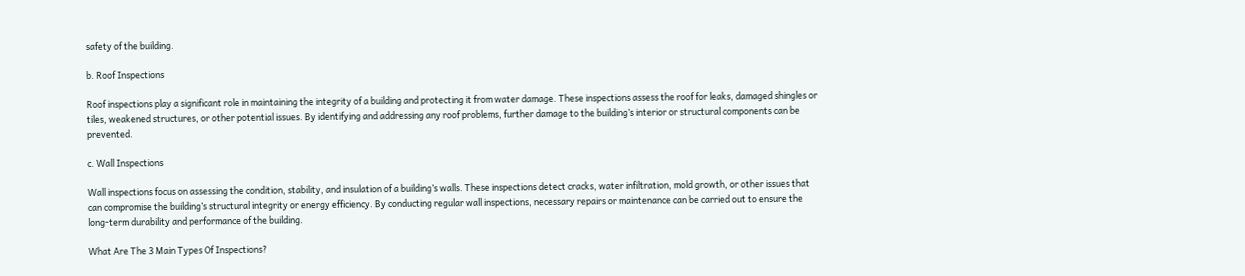safety of the building.

b. Roof Inspections

Roof inspections play a significant role in maintaining the integrity of a building and protecting it from water damage. These inspections assess the roof for leaks, damaged shingles or tiles, weakened structures, or other potential issues. By identifying and addressing any roof problems, further damage to the building’s interior or structural components can be prevented.

c. Wall Inspections

Wall inspections focus on assessing the condition, stability, and insulation of a building’s walls. These inspections detect cracks, water infiltration, mold growth, or other issues that can compromise the building’s structural integrity or energy efficiency. By conducting regular wall inspections, necessary repairs or maintenance can be carried out to ensure the long-term durability and performance of the building.

What Are The 3 Main Types Of Inspections?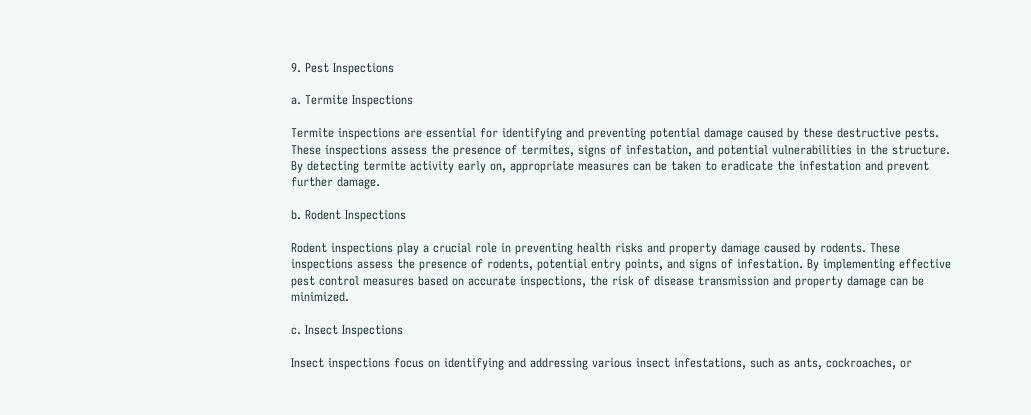9. Pest Inspections

a. Termite Inspections

Termite inspections are essential for identifying and preventing potential damage caused by these destructive pests. These inspections assess the presence of termites, signs of infestation, and potential vulnerabilities in the structure. By detecting termite activity early on, appropriate measures can be taken to eradicate the infestation and prevent further damage.

b. Rodent Inspections

Rodent inspections play a crucial role in preventing health risks and property damage caused by rodents. These inspections assess the presence of rodents, potential entry points, and signs of infestation. By implementing effective pest control measures based on accurate inspections, the risk of disease transmission and property damage can be minimized.

c. Insect Inspections

Insect inspections focus on identifying and addressing various insect infestations, such as ants, cockroaches, or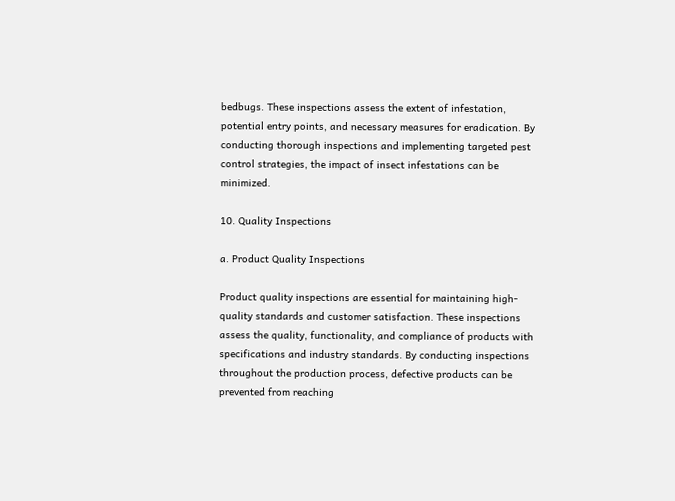bedbugs. These inspections assess the extent of infestation, potential entry points, and necessary measures for eradication. By conducting thorough inspections and implementing targeted pest control strategies, the impact of insect infestations can be minimized.

10. Quality Inspections

a. Product Quality Inspections

Product quality inspections are essential for maintaining high-quality standards and customer satisfaction. These inspections assess the quality, functionality, and compliance of products with specifications and industry standards. By conducting inspections throughout the production process, defective products can be prevented from reaching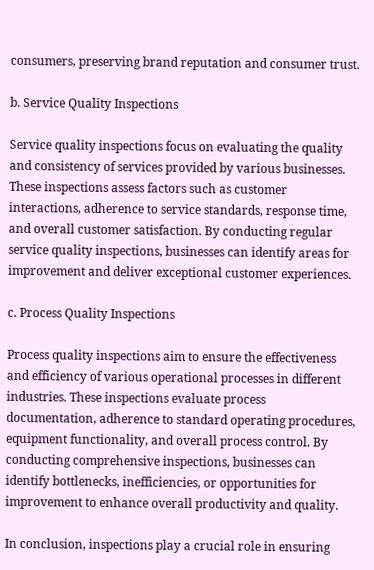consumers, preserving brand reputation and consumer trust.

b. Service Quality Inspections

Service quality inspections focus on evaluating the quality and consistency of services provided by various businesses. These inspections assess factors such as customer interactions, adherence to service standards, response time, and overall customer satisfaction. By conducting regular service quality inspections, businesses can identify areas for improvement and deliver exceptional customer experiences.

c. Process Quality Inspections

Process quality inspections aim to ensure the effectiveness and efficiency of various operational processes in different industries. These inspections evaluate process documentation, adherence to standard operating procedures, equipment functionality, and overall process control. By conducting comprehensive inspections, businesses can identify bottlenecks, inefficiencies, or opportunities for improvement to enhance overall productivity and quality.

In conclusion, inspections play a crucial role in ensuring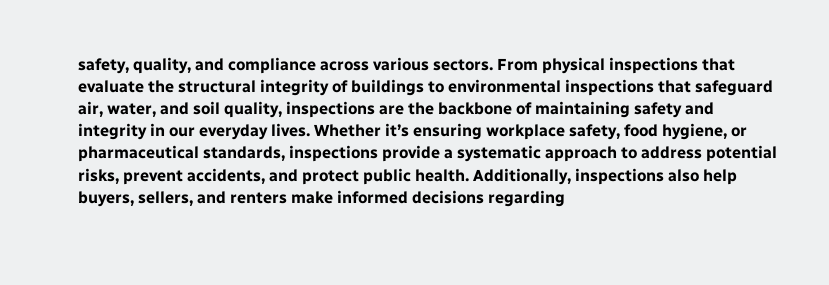safety, quality, and compliance across various sectors. From physical inspections that evaluate the structural integrity of buildings to environmental inspections that safeguard air, water, and soil quality, inspections are the backbone of maintaining safety and integrity in our everyday lives. Whether it’s ensuring workplace safety, food hygiene, or pharmaceutical standards, inspections provide a systematic approach to address potential risks, prevent accidents, and protect public health. Additionally, inspections also help buyers, sellers, and renters make informed decisions regarding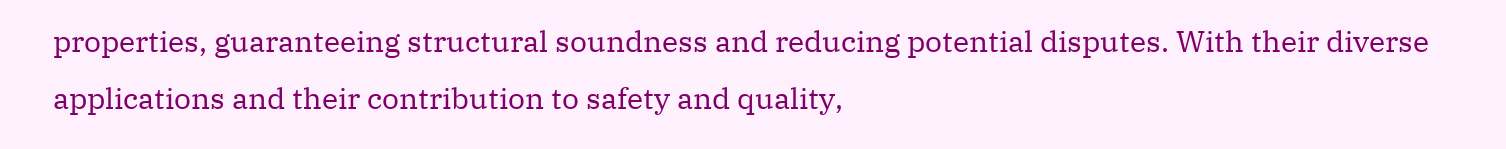properties, guaranteeing structural soundness and reducing potential disputes. With their diverse applications and their contribution to safety and quality,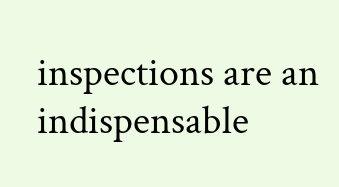inspections are an indispensable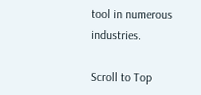tool in numerous industries.

Scroll to Top